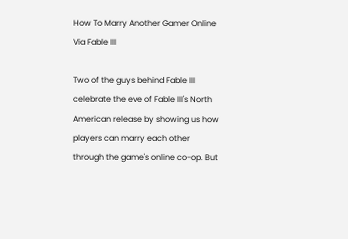How To Marry Another Gamer Online Via Fable III

Two of the guys behind Fable III celebrate the eve of Fable III's North American release by showing us how players can marry each other through the game's online co-op. But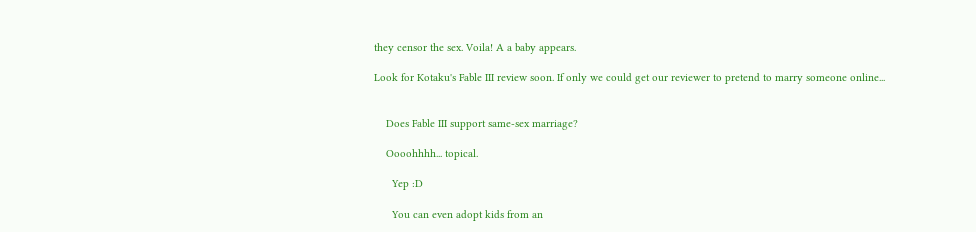they censor the sex. Voila! A a baby appears.

Look for Kotaku's Fable III review soon. If only we could get our reviewer to pretend to marry someone online...


    Does Fable III support same-sex marriage?

    Oooohhhh... topical.

      Yep :D

      You can even adopt kids from an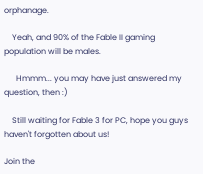orphanage.

    Yeah, and 90% of the Fable II gaming population will be males.

      Hmmm... you may have just answered my question, then :)

    Still waiting for Fable 3 for PC, hope you guys haven't forgotten about us!

Join the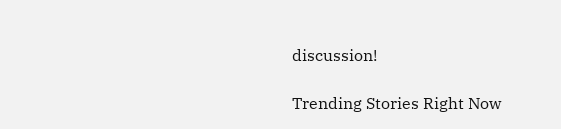discussion!

Trending Stories Right Now